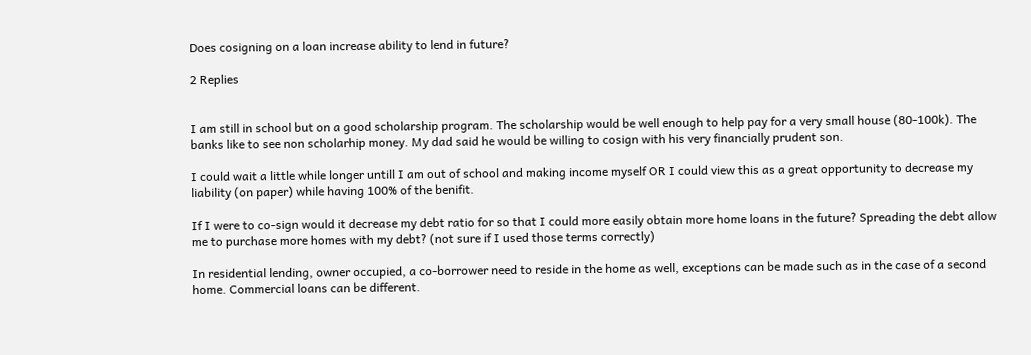Does cosigning on a loan increase ability to lend in future?

2 Replies


I am still in school but on a good scholarship program. The scholarship would be well enough to help pay for a very small house (80-100k). The banks like to see non scholarhip money. My dad said he would be willing to cosign with his very financially prudent son.

I could wait a little while longer untill I am out of school and making income myself OR I could view this as a great opportunity to decrease my liability (on paper) while having 100% of the benifit.

If I were to co-sign would it decrease my debt ratio for so that I could more easily obtain more home loans in the future? Spreading the debt allow me to purchase more homes with my debt? (not sure if I used those terms correctly)

In residential lending, owner occupied, a co-borrower need to reside in the home as well, exceptions can be made such as in the case of a second home. Commercial loans can be different.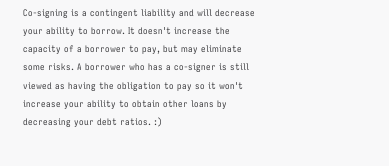Co-signing is a contingent liability and will decrease your ability to borrow. It doesn't increase the capacity of a borrower to pay, but may eliminate some risks. A borrower who has a co-signer is still viewed as having the obligation to pay so it won't increase your ability to obtain other loans by decreasing your debt ratios. :)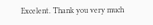Excelent. Thank you very much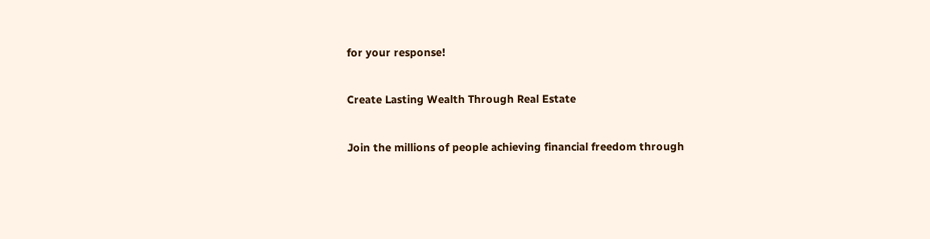for your response!

Create Lasting Wealth Through Real Estate

Join the millions of people achieving financial freedom through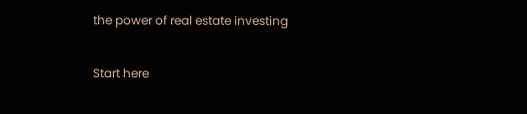the power of real estate investing

Start here